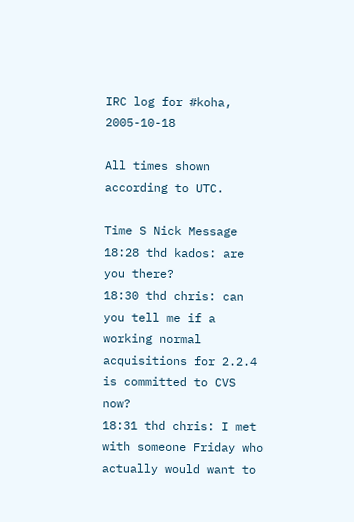IRC log for #koha, 2005-10-18

All times shown according to UTC.

Time S Nick Message
18:28 thd kados: are you there?
18:30 thd chris: can you tell me if a working normal acquisitions for 2.2.4 is committed to CVS now?
18:31 thd chris: I met with someone Friday who actually would want to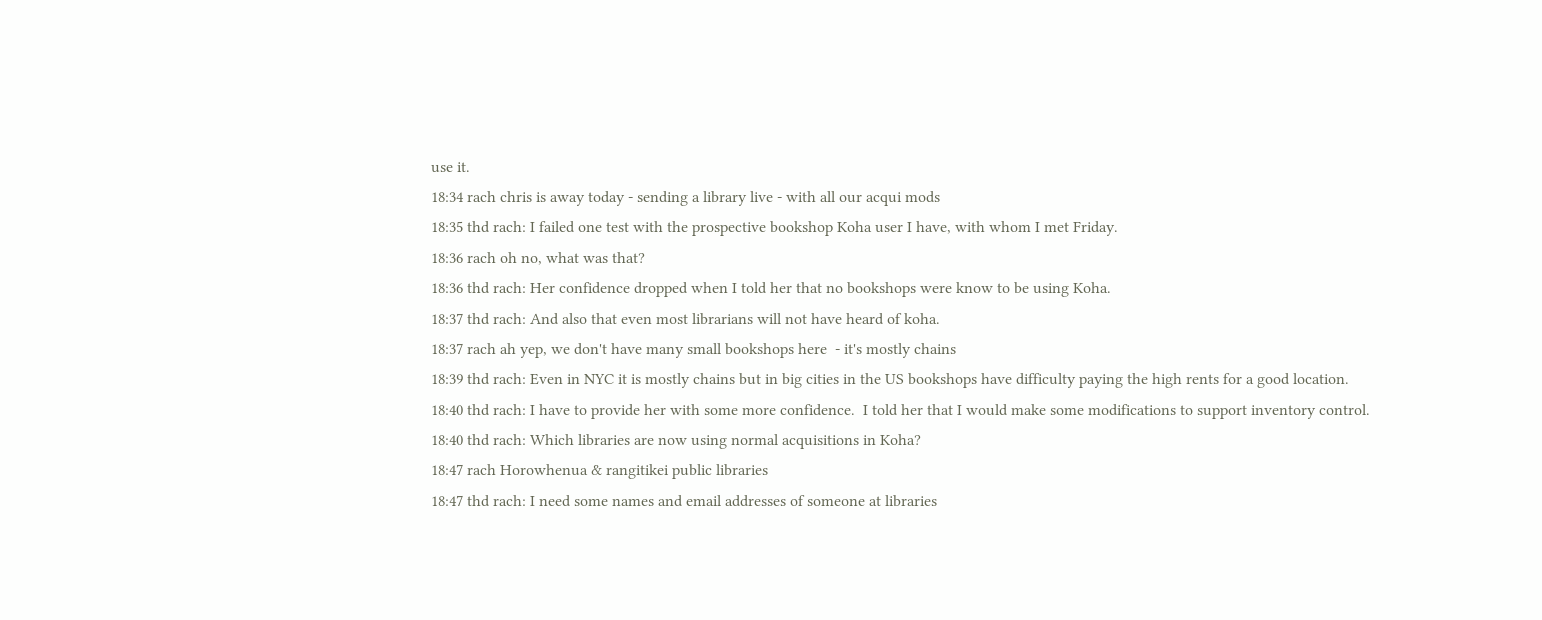use it.
18:34 rach chris is away today - sending a library live - with all our acqui mods
18:35 thd rach: I failed one test with the prospective bookshop Koha user I have, with whom I met Friday.
18:36 rach oh no, what was that?
18:36 thd rach: Her confidence dropped when I told her that no bookshops were know to be using Koha.
18:37 thd rach: And also that even most librarians will not have heard of koha.
18:37 rach ah yep, we don't have many small bookshops here  - it's mostly chains
18:39 thd rach: Even in NYC it is mostly chains but in big cities in the US bookshops have difficulty paying the high rents for a good location.
18:40 thd rach: I have to provide her with some more confidence.  I told her that I would make some modifications to support inventory control.
18:40 thd rach: Which libraries are now using normal acquisitions in Koha?
18:47 rach Horowhenua & rangitikei public libraries
18:47 thd rach: I need some names and email addresses of someone at libraries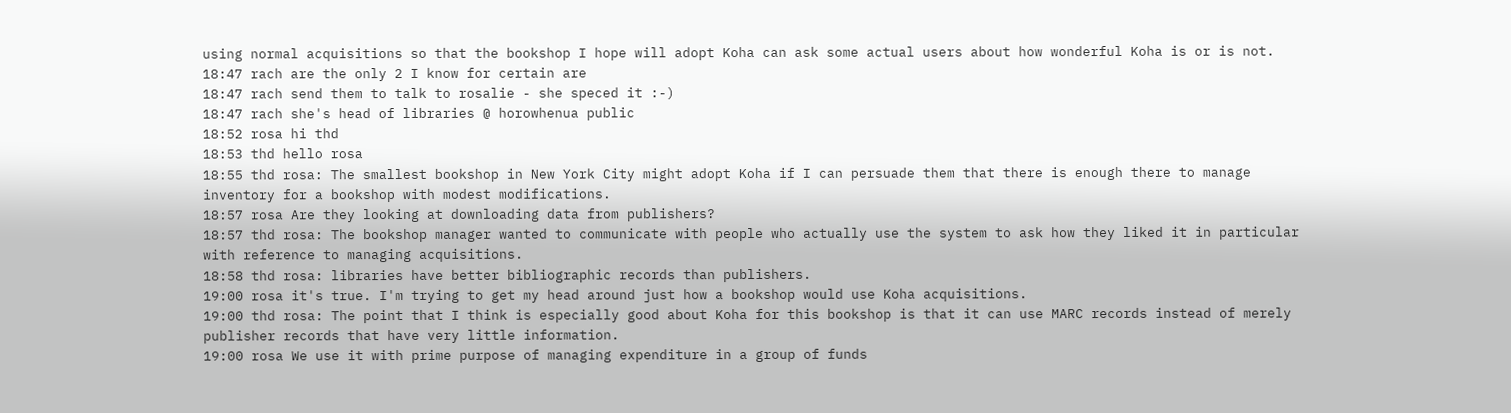using normal acquisitions so that the bookshop I hope will adopt Koha can ask some actual users about how wonderful Koha is or is not.
18:47 rach are the only 2 I know for certain are
18:47 rach send them to talk to rosalie - she speced it :-)
18:47 rach she's head of libraries @ horowhenua public
18:52 rosa hi thd
18:53 thd hello rosa
18:55 thd rosa: The smallest bookshop in New York City might adopt Koha if I can persuade them that there is enough there to manage inventory for a bookshop with modest modifications.
18:57 rosa Are they looking at downloading data from publishers?
18:57 thd rosa: The bookshop manager wanted to communicate with people who actually use the system to ask how they liked it in particular with reference to managing acquisitions.
18:58 thd rosa: libraries have better bibliographic records than publishers.
19:00 rosa it's true. I'm trying to get my head around just how a bookshop would use Koha acquisitions.
19:00 thd rosa: The point that I think is especially good about Koha for this bookshop is that it can use MARC records instead of merely publisher records that have very little information.
19:00 rosa We use it with prime purpose of managing expenditure in a group of funds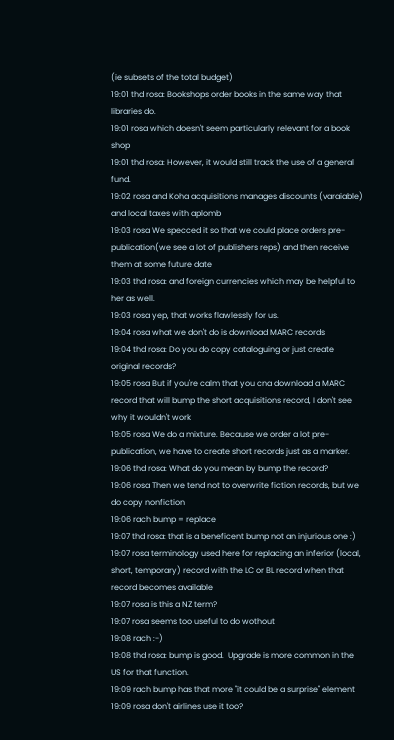(ie subsets of the total budget)
19:01 thd rosa: Bookshops order books in the same way that libraries do.
19:01 rosa which doesn't seem particularly relevant for a book shop
19:01 thd rosa: However, it would still track the use of a general fund.
19:02 rosa and Koha acquisitions manages discounts (varaiable) and local taxes with aplomb
19:03 rosa We specced it so that we could place orders pre-publication(we see a lot of publishers reps) and then receive them at some future date
19:03 thd rosa: and foreign currencies which may be helpful to her as well.
19:03 rosa yep, that works flawlessly for us.
19:04 rosa what we don't do is download MARC records
19:04 thd rosa: Do you do copy cataloguing or just create original records?
19:05 rosa But if you're calm that you cna download a MARC record that will bump the short acquisitions record, I don't see why it wouldn't work
19:05 rosa We do a mixture. Because we order a lot pre-publication, we have to create short records just as a marker.
19:06 thd rosa: What do you mean by bump the record?
19:06 rosa Then we tend not to overwrite fiction records, but we do copy nonfiction
19:06 rach bump = replace
19:07 thd rosa: that is a beneficent bump not an injurious one :)
19:07 rosa terminology used here for replacing an inferior (local, short, temporary) record with the LC or BL record when that record becomes available
19:07 rosa is this a NZ term?
19:07 rosa seems too useful to do wothout
19:08 rach :-)
19:08 thd rosa: bump is good.  Upgrade is more common in the US for that function.
19:09 rach bump has that more "it could be a surprise" element
19:09 rosa don't airlines use it too?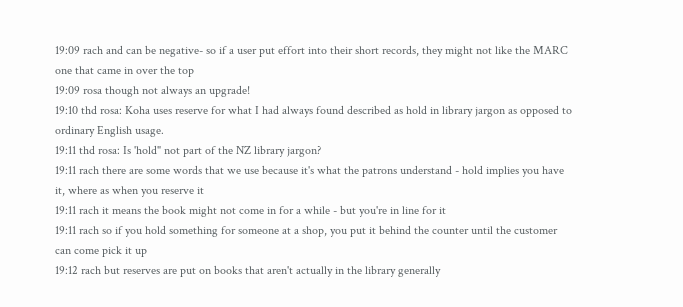19:09 rach and can be negative- so if a user put effort into their short records, they might not like the MARC one that came in over the top
19:09 rosa though not always an upgrade!
19:10 thd rosa: Koha uses reserve for what I had always found described as hold in library jargon as opposed to ordinary English usage.
19:11 thd rosa: Is 'hold" not part of the NZ library jargon?
19:11 rach there are some words that we use because it's what the patrons understand - hold implies you have it, where as when you reserve it
19:11 rach it means the book might not come in for a while - but you're in line for it
19:11 rach so if you hold something for someone at a shop, you put it behind the counter until the customer can come pick it up
19:12 rach but reserves are put on books that aren't actually in the library generally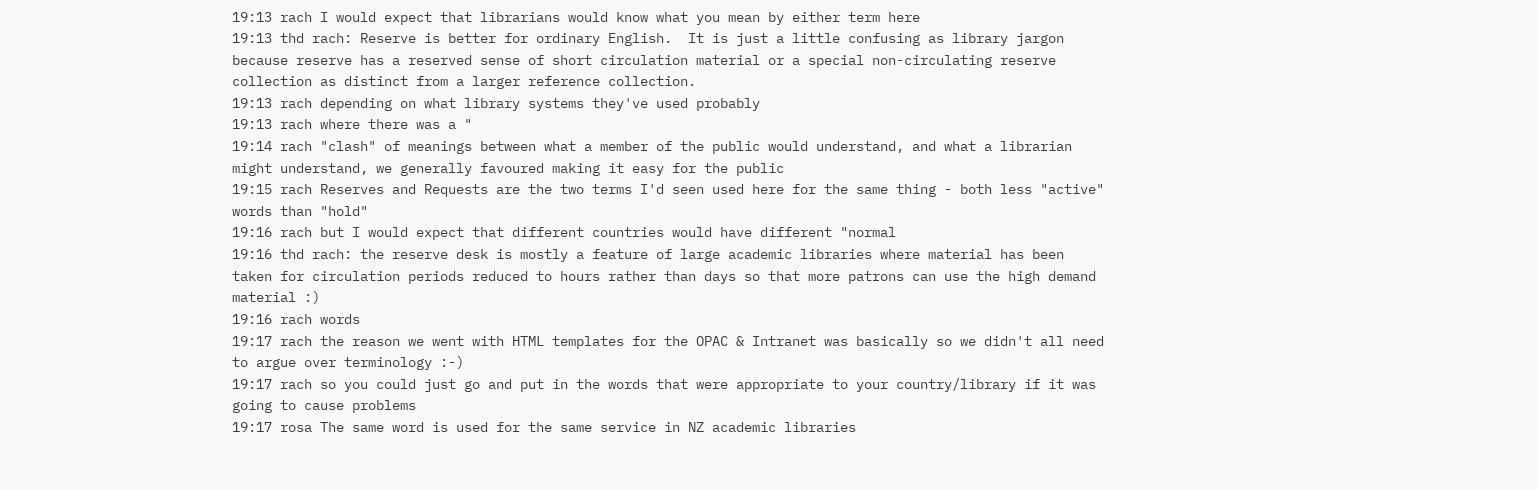19:13 rach I would expect that librarians would know what you mean by either term here
19:13 thd rach: Reserve is better for ordinary English.  It is just a little confusing as library jargon because reserve has a reserved sense of short circulation material or a special non-circulating reserve collection as distinct from a larger reference collection.
19:13 rach depending on what library systems they've used probably
19:13 rach where there was a "
19:14 rach "clash" of meanings between what a member of the public would understand, and what a librarian might understand, we generally favoured making it easy for the public
19:15 rach Reserves and Requests are the two terms I'd seen used here for the same thing - both less "active" words than "hold"
19:16 rach but I would expect that different countries would have different "normal
19:16 thd rach: the reserve desk is mostly a feature of large academic libraries where material has been taken for circulation periods reduced to hours rather than days so that more patrons can use the high demand material :)
19:16 rach words
19:17 rach the reason we went with HTML templates for the OPAC & Intranet was basically so we didn't all need to argue over terminology :-)
19:17 rach so you could just go and put in the words that were appropriate to your country/library if it was going to cause problems
19:17 rosa The same word is used for the same service in NZ academic libraries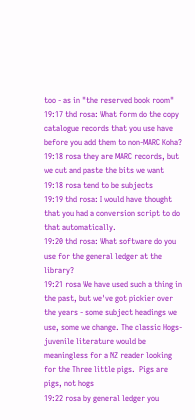too - as in "the reserved book room"
19:17 thd rosa: What form do the copy catalogue records that you use have before you add them to non-MARC Koha?
19:18 rosa they are MARC records, but we cut and paste the bits we want
19:18 rosa tend to be subjects
19:19 thd rosa: I would have thought that you had a conversion script to do that automatically.
19:20 thd rosa: What software do you use for the general ledger at the library?
19:21 rosa We have used such a thing in the past, but we've got pickier over the years - some subject headings we use, some we change. The classic Hogs-juvenile literature would be meaningless for a NZ reader looking for the Three little pigs.  Pigs are pigs, not hogs
19:22 rosa by general ledger you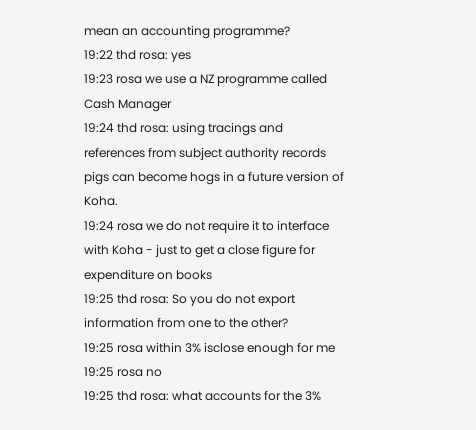mean an accounting programme?
19:22 thd rosa: yes
19:23 rosa we use a NZ programme called Cash Manager
19:24 thd rosa: using tracings and references from subject authority records pigs can become hogs in a future version of Koha.
19:24 rosa we do not require it to interface with Koha - just to get a close figure for expenditure on books
19:25 thd rosa: So you do not export information from one to the other?
19:25 rosa within 3% isclose enough for me
19:25 rosa no
19:25 thd rosa: what accounts for the 3%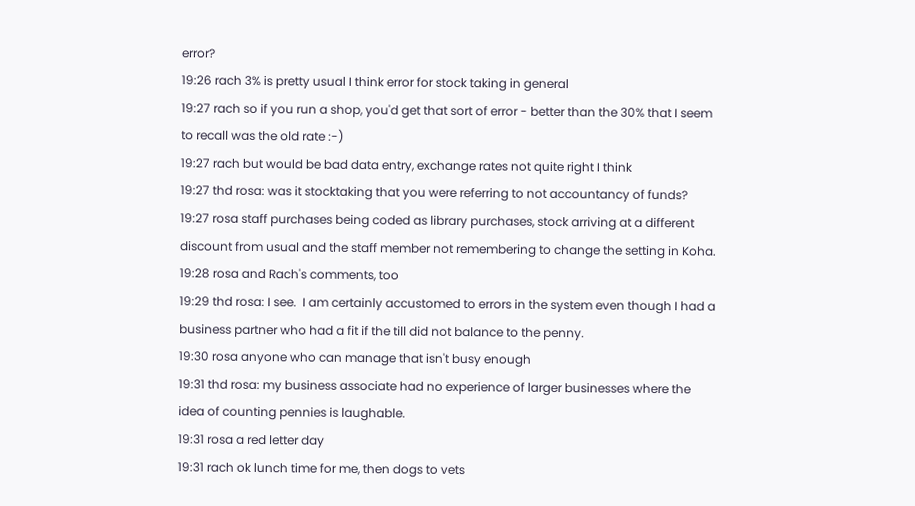error?
19:26 rach 3% is pretty usual I think error for stock taking in general
19:27 rach so if you run a shop, you'd get that sort of error - better than the 30% that I seem to recall was the old rate :-)
19:27 rach but would be bad data entry, exchange rates not quite right I think
19:27 thd rosa: was it stocktaking that you were referring to not accountancy of funds?
19:27 rosa staff purchases being coded as library purchases, stock arriving at a different discount from usual and the staff member not remembering to change the setting in Koha.
19:28 rosa and Rach's comments, too
19:29 thd rosa: I see.  I am certainly accustomed to errors in the system even though I had a business partner who had a fit if the till did not balance to the penny.
19:30 rosa anyone who can manage that isn't busy enough
19:31 thd rosa: my business associate had no experience of larger businesses where the idea of counting pennies is laughable.
19:31 rosa a red letter day
19:31 rach ok lunch time for me, then dogs to vets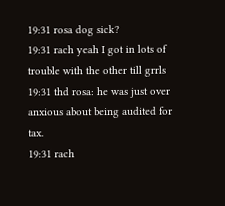19:31 rosa dog sick?
19:31 rach yeah I got in lots of trouble with the other till grrls
19:31 thd rosa: he was just over anxious about being audited for tax.
19:31 rach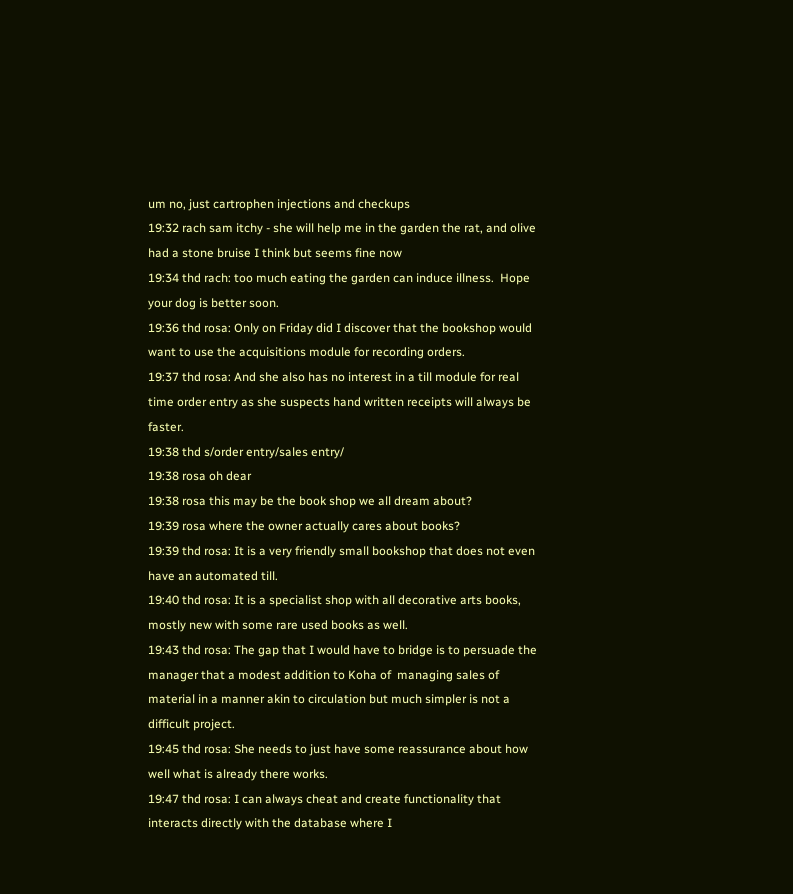um no, just cartrophen injections and checkups
19:32 rach sam itchy - she will help me in the garden the rat, and olive had a stone bruise I think but seems fine now
19:34 thd rach: too much eating the garden can induce illness.  Hope your dog is better soon.
19:36 thd rosa: Only on Friday did I discover that the bookshop would want to use the acquisitions module for recording orders.
19:37 thd rosa: And she also has no interest in a till module for real time order entry as she suspects hand written receipts will always be faster.
19:38 thd s/order entry/sales entry/
19:38 rosa oh dear
19:38 rosa this may be the book shop we all dream about?
19:39 rosa where the owner actually cares about books?
19:39 thd rosa: It is a very friendly small bookshop that does not even have an automated till.
19:40 thd rosa: It is a specialist shop with all decorative arts books, mostly new with some rare used books as well.
19:43 thd rosa: The gap that I would have to bridge is to persuade the manager that a modest addition to Koha of  managing sales of material in a manner akin to circulation but much simpler is not a difficult project.
19:45 thd rosa: She needs to just have some reassurance about how well what is already there works.
19:47 thd rosa: I can always cheat and create functionality that interacts directly with the database where I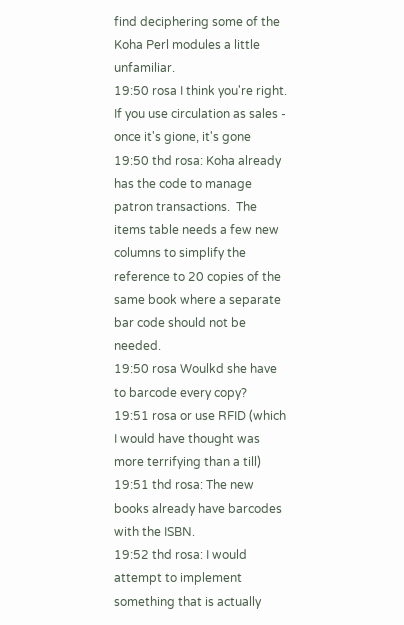find deciphering some of the Koha Perl modules a little unfamiliar.
19:50 rosa I think you're right. If you use circulation as sales - once it's gione, it's gone
19:50 thd rosa: Koha already has the code to manage patron transactions.  The items table needs a few new columns to simplify the reference to 20 copies of the same book where a separate bar code should not be needed.
19:50 rosa Woulkd she have to barcode every copy?
19:51 rosa or use RFID (which I would have thought was more terrifying than a till)
19:51 thd rosa: The new books already have barcodes with the ISBN.
19:52 thd rosa: I would attempt to implement something that is actually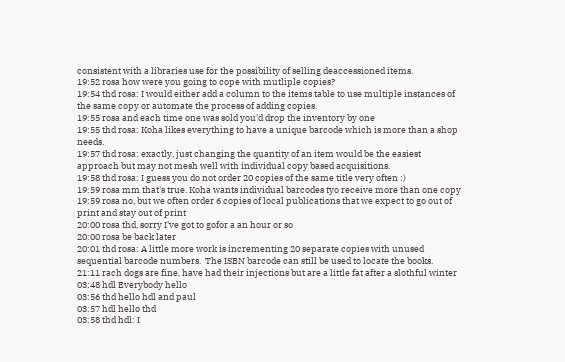consistent with a libraries use for the possibility of selling deaccessioned items.
19:52 rosa how were you going to cope with mutliple copies?
19:54 thd rosa: I would either add a column to the items table to use multiple instances of the same copy or automate the process of adding copies.
19:55 rosa and each time one was sold you'd drop the inventory by one
19:55 thd rosa: Koha likes everything to have a unique barcode which is more than a shop needs.
19:57 thd rosa: exactly, just changing the quantity of an item would be the easiest approach but may not mesh well with individual copy based acquisitions.
19:58 thd rosa: I guess you do not order 20 copies of the same title very often :)
19:59 rosa mm that's true. Koha wants individual barcodes tyo receive more than one copy
19:59 rosa no, but we often order 6 copies of local publications that we expect to go out of print and stay out of print
20:00 rosa thd, sorry I've got to gofor a an hour or so
20:00 rosa be back later
20:01 thd rosa: A little more work is incrementing 20 separate copies with unused sequential barcode numbers.  The ISBN barcode can still be used to locate the books.
21:11 rach dogs are fine, have had their injections but are a little fat after a slothful winter
03:48 hdl Everybody hello
03:56 thd hello hdl and paul
03:57 hdl hello thd
03:58 thd hdl: I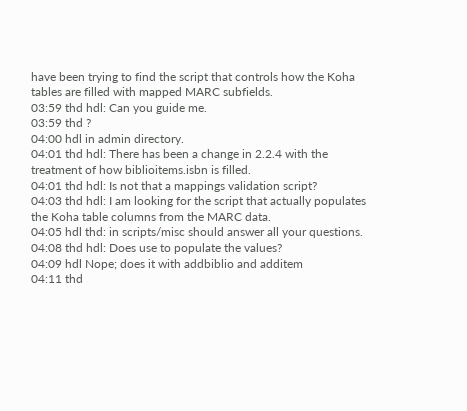have been trying to find the script that controls how the Koha tables are filled with mapped MARC subfields.
03:59 thd hdl: Can you guide me.
03:59 thd ?
04:00 hdl in admin directory.
04:01 thd hdl: There has been a change in 2.2.4 with the treatment of how biblioitems.isbn is filled.
04:01 thd hdl: Is not that a mappings validation script?
04:03 thd hdl: I am looking for the script that actually populates the Koha table columns from the MARC data.
04:05 hdl thd: in scripts/misc should answer all your questions.
04:08 thd hdl: Does use to populate the values?
04:09 hdl Nope; does it with addbiblio and additem
04:11 thd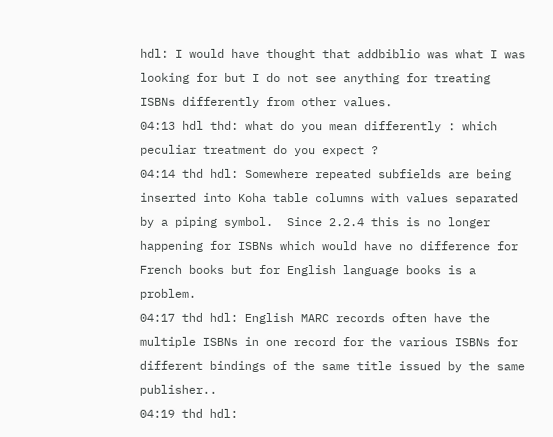hdl: I would have thought that addbiblio was what I was looking for but I do not see anything for treating ISBNs differently from other values.
04:13 hdl thd: what do you mean differently : which peculiar treatment do you expect ?
04:14 thd hdl: Somewhere repeated subfields are being inserted into Koha table columns with values separated by a piping symbol.  Since 2.2.4 this is no longer happening for ISBNs which would have no difference for French books but for English language books is a problem.
04:17 thd hdl: English MARC records often have the multiple ISBNs in one record for the various ISBNs for different bindings of the same title issued by the same publisher..
04:19 thd hdl: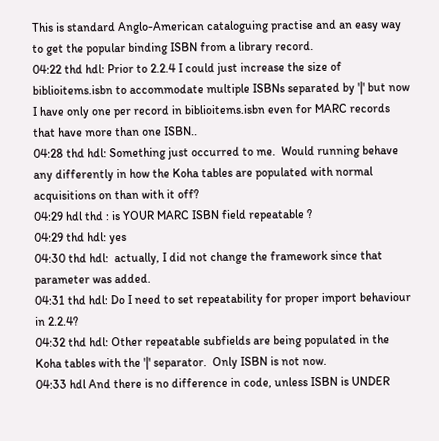This is standard Anglo-American cataloguing practise and an easy way to get the popular binding ISBN from a library record.
04:22 thd hdl: Prior to 2.2.4 I could just increase the size of biblioitems.isbn to accommodate multiple ISBNs separated by '|' but now I have only one per record in biblioitems.isbn even for MARC records that have more than one ISBN..
04:28 thd hdl: Something just occurred to me.  Would running behave any differently in how the Koha tables are populated with normal acquisitions on than with it off?
04:29 hdl thd : is YOUR MARC ISBN field repeatable ?
04:29 thd hdl: yes
04:30 thd hdl:  actually, I did not change the framework since that parameter was added.
04:31 thd hdl: Do I need to set repeatability for proper import behaviour in 2.2.4?
04:32 thd hdl: Other repeatable subfields are being populated in the Koha tables with the '|' separator.  Only ISBN is not now.
04:33 hdl And there is no difference in code, unless ISBN is UNDER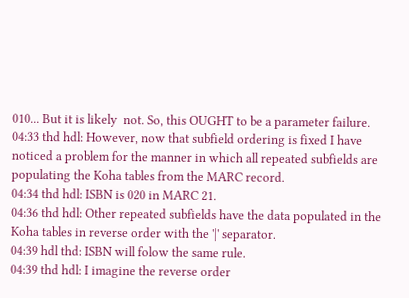010... But it is likely  not. So, this OUGHT to be a parameter failure.
04:33 thd hdl: However, now that subfield ordering is fixed I have noticed a problem for the manner in which all repeated subfields are populating the Koha tables from the MARC record.
04:34 thd hdl: ISBN is 020 in MARC 21.
04:36 thd hdl: Other repeated subfields have the data populated in the Koha tables in reverse order with the '|' separator.
04:39 hdl thd: ISBN will folow the same rule.
04:39 thd hdl: I imagine the reverse order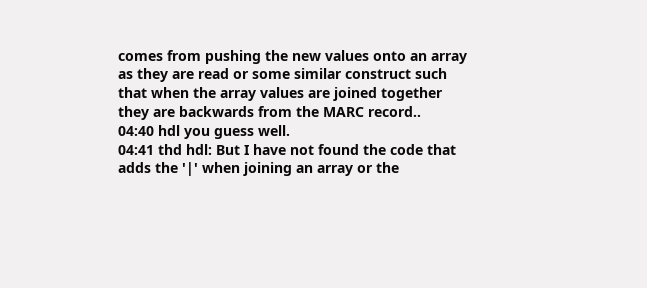comes from pushing the new values onto an array as they are read or some similar construct such that when the array values are joined together they are backwards from the MARC record..
04:40 hdl you guess well.
04:41 thd hdl: But I have not found the code that adds the '|' when joining an array or the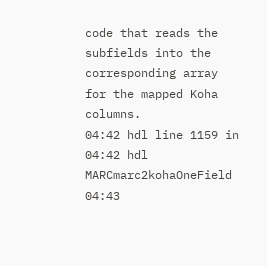code that reads the subfields into the corresponding array for the mapped Koha columns.
04:42 hdl line 1159 in
04:42 hdl MARCmarc2kohaOneField
04:43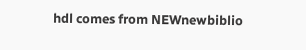hdl comes from NEWnewbiblio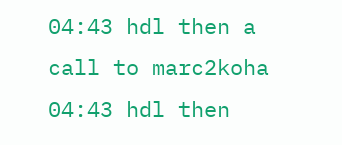04:43 hdl then a call to marc2koha
04:43 hdl then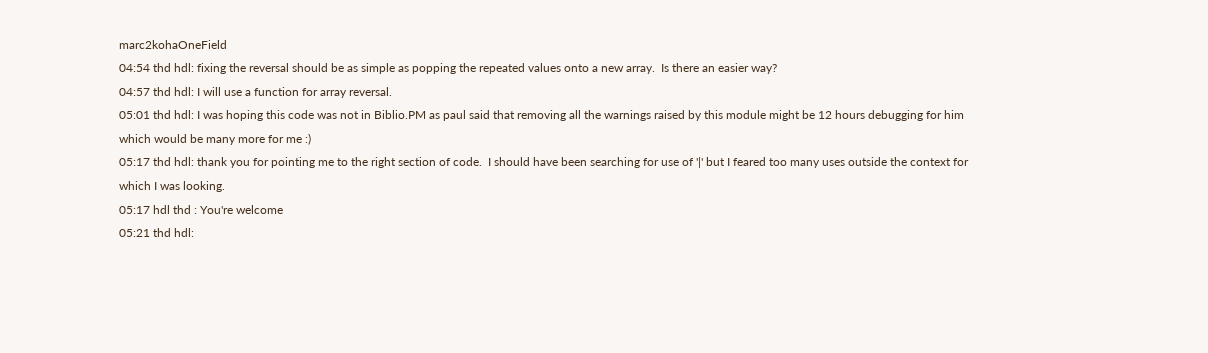marc2kohaOneField
04:54 thd hdl: fixing the reversal should be as simple as popping the repeated values onto a new array.  Is there an easier way?
04:57 thd hdl: I will use a function for array reversal.
05:01 thd hdl: I was hoping this code was not in Biblio.PM as paul said that removing all the warnings raised by this module might be 12 hours debugging for him which would be many more for me :)
05:17 thd hdl: thank you for pointing me to the right section of code.  I should have been searching for use of '|' but I feared too many uses outside the context for which I was looking.
05:17 hdl thd : You're welcome
05:21 thd hdl: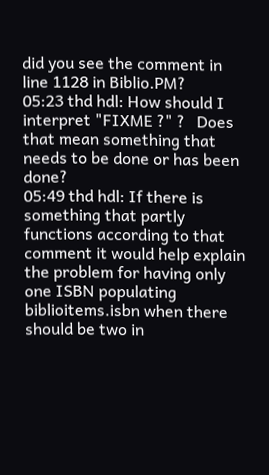did you see the comment in line 1128 in Biblio.PM?
05:23 thd hdl: How should I interpret "FIXME ?" ?   Does that mean something that needs to be done or has been done?
05:49 thd hdl: If there is something that partly functions according to that comment it would help explain the problem for having only one ISBN populating biblioitems.isbn when there should be two in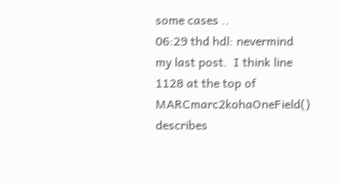some cases ..
06:29 thd hdl: nevermind my last post.  I think line 1128 at the top of MARCmarc2kohaOneField() describes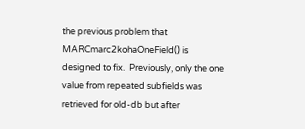the previous problem that MARCmarc2kohaOneField() is designed to fix.  Previously, only the one value from repeated subfields was retrieved for old-db but after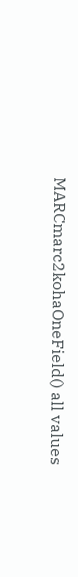MARCmarc2kohaOneField() all values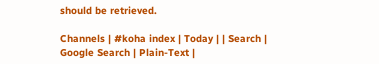should be retrieved.

Channels | #koha index | Today | | Search | Google Search | Plain-Text |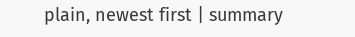plain, newest first | summary